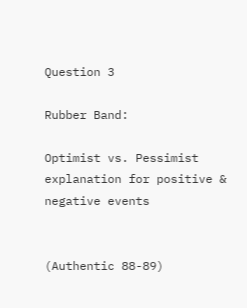Question 3

Rubber Band:

Optimist vs. Pessimist explanation for positive & negative events


(Authentic 88-89)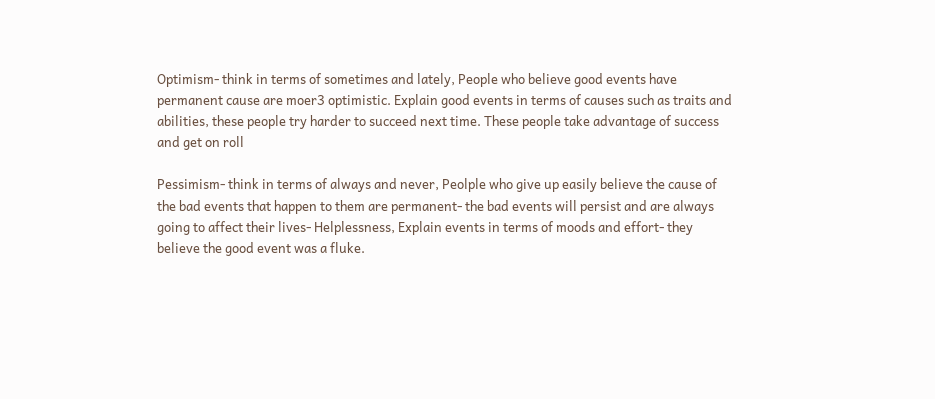Optimism- think in terms of sometimes and lately, People who believe good events have permanent cause are moer3 optimistic. Explain good events in terms of causes such as traits and abilities, these people try harder to succeed next time. These people take advantage of success and get on roll

Pessimism- think in terms of always and never, Peolple who give up easily believe the cause of the bad events that happen to them are permanent- the bad events will persist and are always going to affect their lives- Helplessness, Explain events in terms of moods and effort- they believe the good event was a fluke.